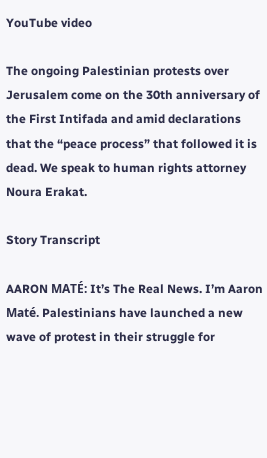YouTube video

The ongoing Palestinian protests over Jerusalem come on the 30th anniversary of the First Intifada and amid declarations that the “peace process” that followed it is dead. We speak to human rights attorney Noura Erakat.

Story Transcript

AARON MATÉ: It’s The Real News. I’m Aaron Maté. Palestinians have launched a new wave of protest in their struggle for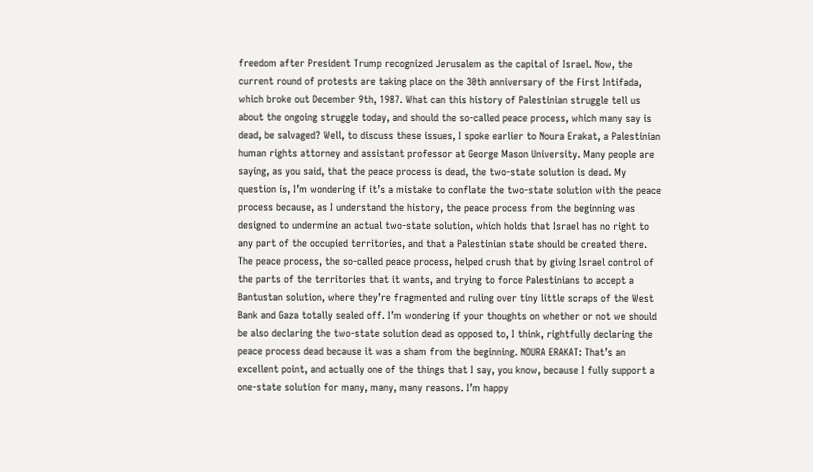freedom after President Trump recognized Jerusalem as the capital of Israel. Now, the current round of protests are taking place on the 30th anniversary of the First Intifada, which broke out December 9th, 1987. What can this history of Palestinian struggle tell us about the ongoing struggle today, and should the so-called peace process, which many say is dead, be salvaged? Well, to discuss these issues, I spoke earlier to Noura Erakat, a Palestinian human rights attorney and assistant professor at George Mason University. Many people are saying, as you said, that the peace process is dead, the two-state solution is dead. My question is, I’m wondering if it’s a mistake to conflate the two-state solution with the peace process because, as I understand the history, the peace process from the beginning was designed to undermine an actual two-state solution, which holds that Israel has no right to any part of the occupied territories, and that a Palestinian state should be created there. The peace process, the so-called peace process, helped crush that by giving Israel control of the parts of the territories that it wants, and trying to force Palestinians to accept a Bantustan solution, where they’re fragmented and ruling over tiny little scraps of the West Bank and Gaza totally sealed off. I’m wondering if your thoughts on whether or not we should be also declaring the two-state solution dead as opposed to, I think, rightfully declaring the peace process dead because it was a sham from the beginning. NOURA ERAKAT: That’s an excellent point, and actually one of the things that I say, you know, because I fully support a one-state solution for many, many, many reasons. I’m happy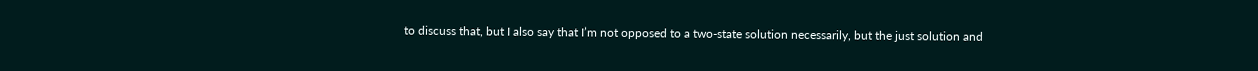to discuss that, but I also say that I’m not opposed to a two-state solution necessarily, but the just solution and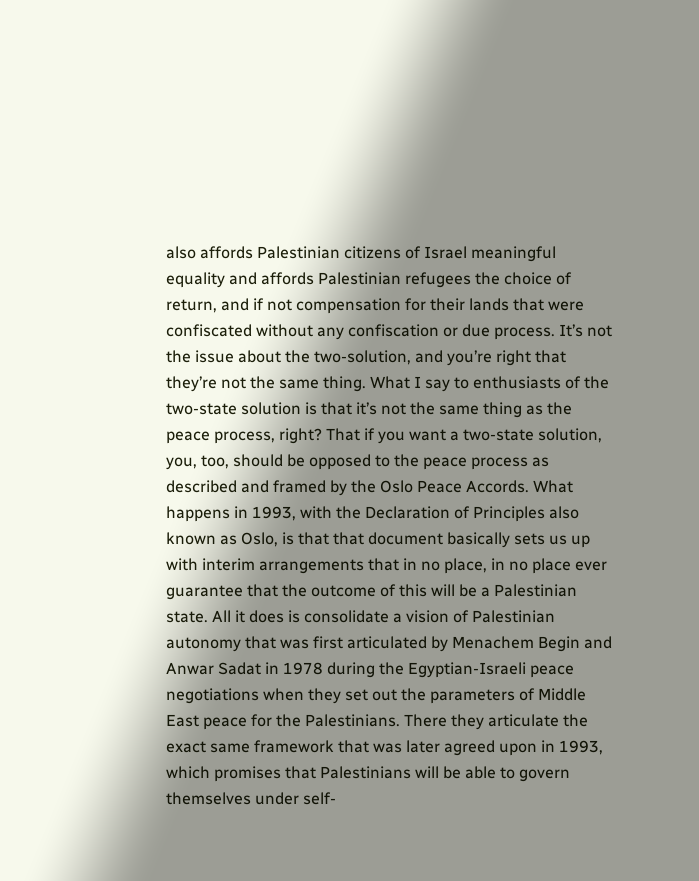also affords Palestinian citizens of Israel meaningful equality and affords Palestinian refugees the choice of return, and if not compensation for their lands that were confiscated without any confiscation or due process. It’s not the issue about the two-solution, and you’re right that they’re not the same thing. What I say to enthusiasts of the two-state solution is that it’s not the same thing as the peace process, right? That if you want a two-state solution, you, too, should be opposed to the peace process as described and framed by the Oslo Peace Accords. What happens in 1993, with the Declaration of Principles also known as Oslo, is that that document basically sets us up with interim arrangements that in no place, in no place ever guarantee that the outcome of this will be a Palestinian state. All it does is consolidate a vision of Palestinian autonomy that was first articulated by Menachem Begin and Anwar Sadat in 1978 during the Egyptian-Israeli peace negotiations when they set out the parameters of Middle East peace for the Palestinians. There they articulate the exact same framework that was later agreed upon in 1993, which promises that Palestinians will be able to govern themselves under self-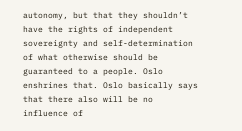autonomy, but that they shouldn’t have the rights of independent sovereignty and self-determination of what otherwise should be guaranteed to a people. Oslo enshrines that. Oslo basically says that there also will be no influence of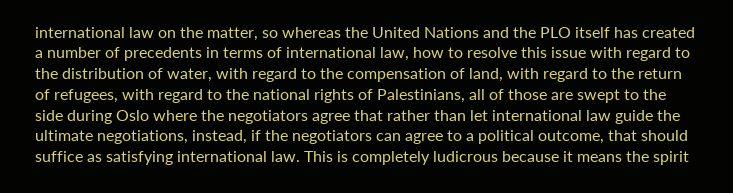international law on the matter, so whereas the United Nations and the PLO itself has created a number of precedents in terms of international law, how to resolve this issue with regard to the distribution of water, with regard to the compensation of land, with regard to the return of refugees, with regard to the national rights of Palestinians, all of those are swept to the side during Oslo where the negotiators agree that rather than let international law guide the ultimate negotiations, instead, if the negotiators can agree to a political outcome, that should suffice as satisfying international law. This is completely ludicrous because it means the spirit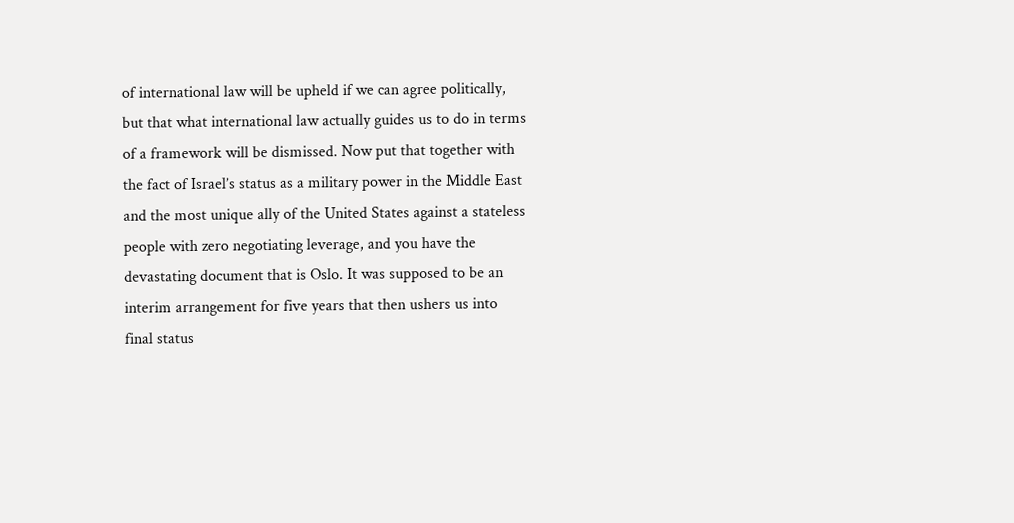of international law will be upheld if we can agree politically, but that what international law actually guides us to do in terms of a framework will be dismissed. Now put that together with the fact of Israel’s status as a military power in the Middle East and the most unique ally of the United States against a stateless people with zero negotiating leverage, and you have the devastating document that is Oslo. It was supposed to be an interim arrangement for five years that then ushers us into final status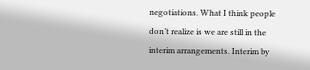negotiations. What I think people don’t realize is we are still in the interim arrangements. Interim by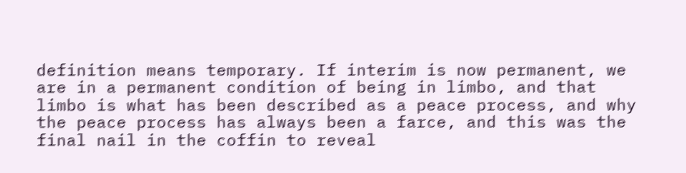definition means temporary. If interim is now permanent, we are in a permanent condition of being in limbo, and that limbo is what has been described as a peace process, and why the peace process has always been a farce, and this was the final nail in the coffin to reveal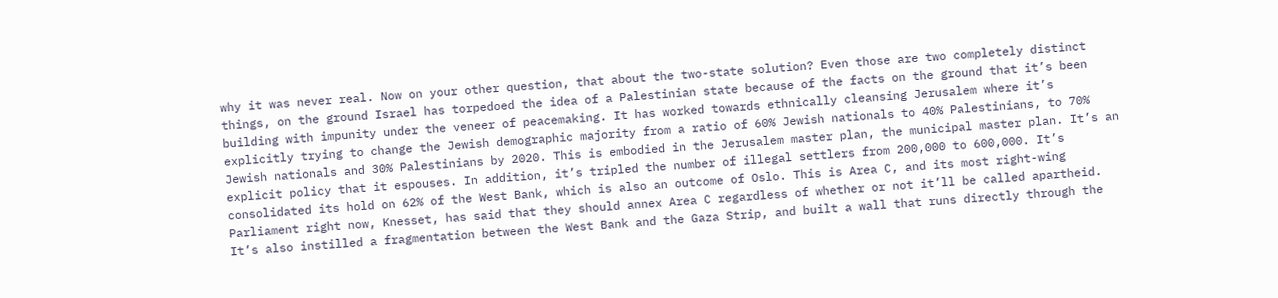why it was never real. Now on your other question, that about the two-state solution? Even those are two completely distinct things, on the ground Israel has torpedoed the idea of a Palestinian state because of the facts on the ground that it’s been building with impunity under the veneer of peacemaking. It has worked towards ethnically cleansing Jerusalem where it’s explicitly trying to change the Jewish demographic majority from a ratio of 60% Jewish nationals to 40% Palestinians, to 70% Jewish nationals and 30% Palestinians by 2020. This is embodied in the Jerusalem master plan, the municipal master plan. It’s an explicit policy that it espouses. In addition, it’s tripled the number of illegal settlers from 200,000 to 600,000. It’s consolidated its hold on 62% of the West Bank, which is also an outcome of Oslo. This is Area C, and its most right-wing Parliament right now, Knesset, has said that they should annex Area C regardless of whether or not it’ll be called apartheid. It’s also instilled a fragmentation between the West Bank and the Gaza Strip, and built a wall that runs directly through the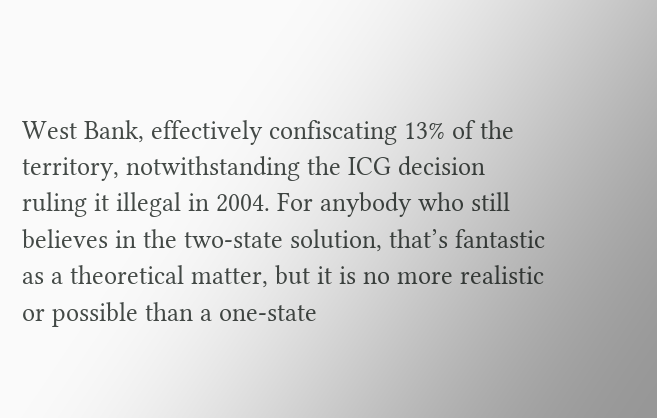West Bank, effectively confiscating 13% of the territory, notwithstanding the ICG decision ruling it illegal in 2004. For anybody who still believes in the two-state solution, that’s fantastic as a theoretical matter, but it is no more realistic or possible than a one-state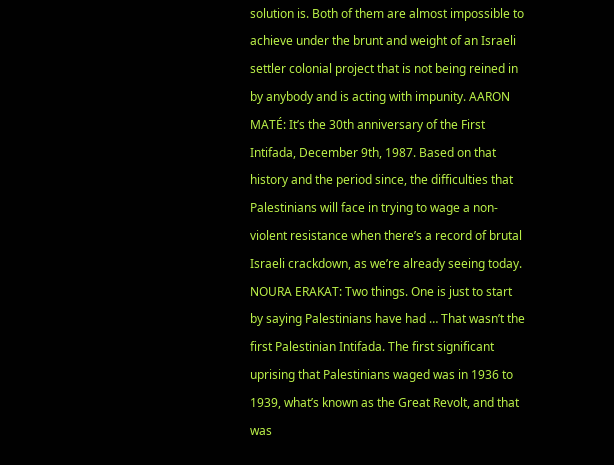solution is. Both of them are almost impossible to achieve under the brunt and weight of an Israeli settler colonial project that is not being reined in by anybody and is acting with impunity. AARON MATÉ: It’s the 30th anniversary of the First Intifada, December 9th, 1987. Based on that history and the period since, the difficulties that Palestinians will face in trying to wage a non-violent resistance when there’s a record of brutal Israeli crackdown, as we’re already seeing today. NOURA ERAKAT: Two things. One is just to start by saying Palestinians have had … That wasn’t the first Palestinian Intifada. The first significant uprising that Palestinians waged was in 1936 to 1939, what’s known as the Great Revolt, and that was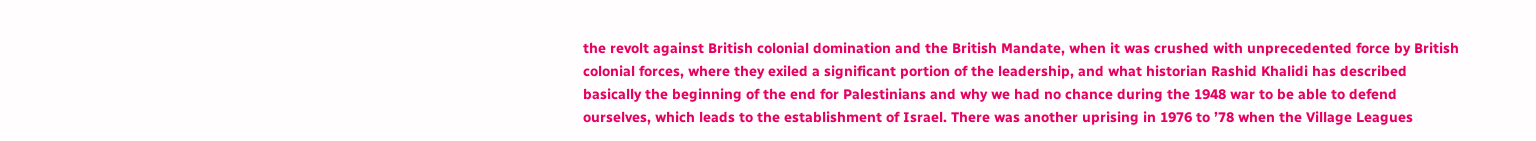the revolt against British colonial domination and the British Mandate, when it was crushed with unprecedented force by British colonial forces, where they exiled a significant portion of the leadership, and what historian Rashid Khalidi has described basically the beginning of the end for Palestinians and why we had no chance during the 1948 war to be able to defend ourselves, which leads to the establishment of Israel. There was another uprising in 1976 to ’78 when the Village Leagues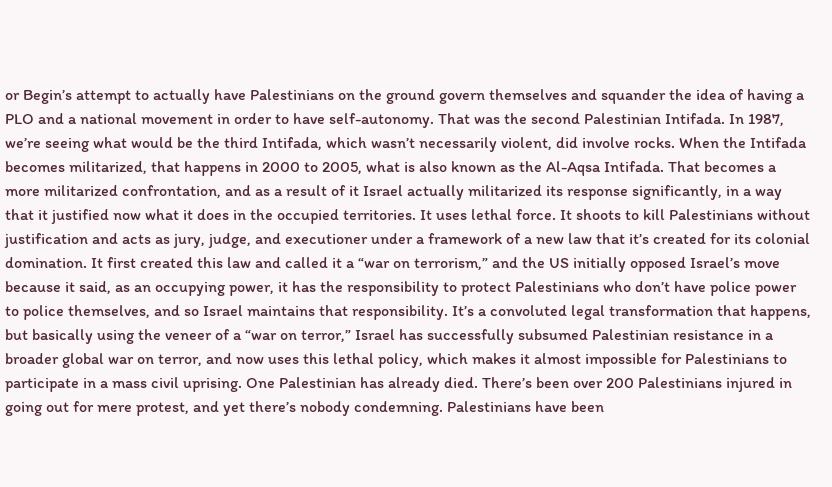or Begin’s attempt to actually have Palestinians on the ground govern themselves and squander the idea of having a PLO and a national movement in order to have self-autonomy. That was the second Palestinian Intifada. In 1987, we’re seeing what would be the third Intifada, which wasn’t necessarily violent, did involve rocks. When the Intifada becomes militarized, that happens in 2000 to 2005, what is also known as the Al-Aqsa Intifada. That becomes a more militarized confrontation, and as a result of it Israel actually militarized its response significantly, in a way that it justified now what it does in the occupied territories. It uses lethal force. It shoots to kill Palestinians without justification and acts as jury, judge, and executioner under a framework of a new law that it’s created for its colonial domination. It first created this law and called it a “war on terrorism,” and the US initially opposed Israel’s move because it said, as an occupying power, it has the responsibility to protect Palestinians who don’t have police power to police themselves, and so Israel maintains that responsibility. It’s a convoluted legal transformation that happens, but basically using the veneer of a “war on terror,” Israel has successfully subsumed Palestinian resistance in a broader global war on terror, and now uses this lethal policy, which makes it almost impossible for Palestinians to participate in a mass civil uprising. One Palestinian has already died. There’s been over 200 Palestinians injured in going out for mere protest, and yet there’s nobody condemning. Palestinians have been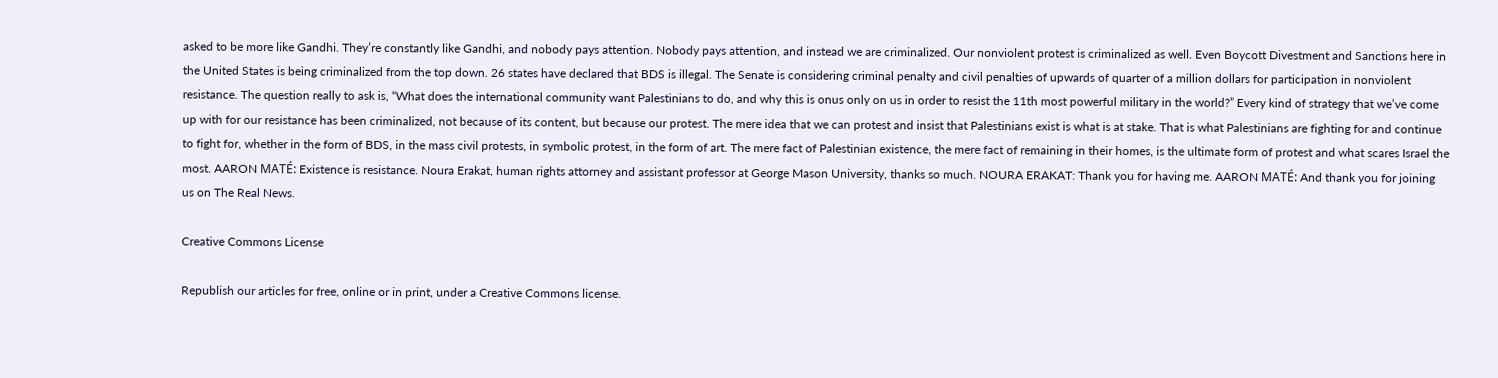asked to be more like Gandhi. They’re constantly like Gandhi, and nobody pays attention. Nobody pays attention, and instead we are criminalized. Our nonviolent protest is criminalized as well. Even Boycott Divestment and Sanctions here in the United States is being criminalized from the top down. 26 states have declared that BDS is illegal. The Senate is considering criminal penalty and civil penalties of upwards of quarter of a million dollars for participation in nonviolent resistance. The question really to ask is, “What does the international community want Palestinians to do, and why this is onus only on us in order to resist the 11th most powerful military in the world?” Every kind of strategy that we’ve come up with for our resistance has been criminalized, not because of its content, but because our protest. The mere idea that we can protest and insist that Palestinians exist is what is at stake. That is what Palestinians are fighting for and continue to fight for, whether in the form of BDS, in the mass civil protests, in symbolic protest, in the form of art. The mere fact of Palestinian existence, the mere fact of remaining in their homes, is the ultimate form of protest and what scares Israel the most. AARON MATÉ: Existence is resistance. Noura Erakat, human rights attorney and assistant professor at George Mason University, thanks so much. NOURA ERAKAT: Thank you for having me. AARON MATÉ: And thank you for joining us on The Real News.

Creative Commons License

Republish our articles for free, online or in print, under a Creative Commons license.